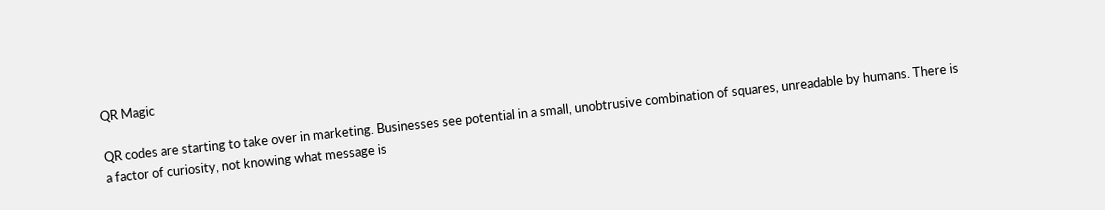QR Magic

QR codes are starting to take over in marketing. Businesses see potential in a small, unobtrusive combination of squares, unreadable by humans. There is a factor of curiosity, not knowing what message is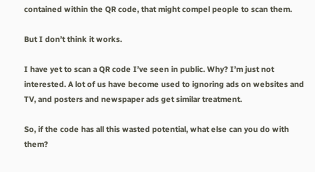contained within the QR code, that might compel people to scan them.

But I don’t think it works.

I have yet to scan a QR code I’ve seen in public. Why? I’m just not interested. A lot of us have become used to ignoring ads on websites and TV, and posters and newspaper ads get similar treatment.

So, if the code has all this wasted potential, what else can you do with them?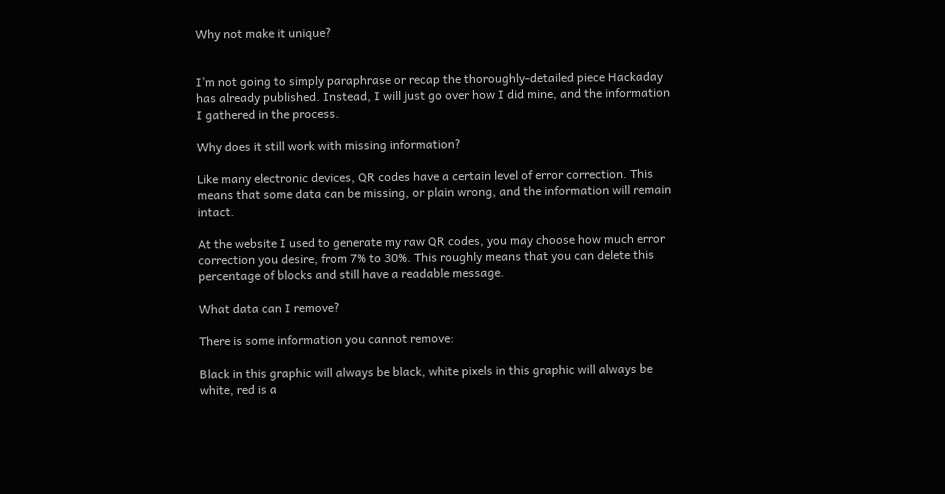Why not make it unique?


I’m not going to simply paraphrase or recap the thoroughly-detailed piece Hackaday has already published. Instead, I will just go over how I did mine, and the information I gathered in the process.

Why does it still work with missing information?

Like many electronic devices, QR codes have a certain level of error correction. This means that some data can be missing, or plain wrong, and the information will remain intact.

At the website I used to generate my raw QR codes, you may choose how much error correction you desire, from 7% to 30%. This roughly means that you can delete this percentage of blocks and still have a readable message.

What data can I remove?

There is some information you cannot remove:

Black in this graphic will always be black, white pixels in this graphic will always be white, red is a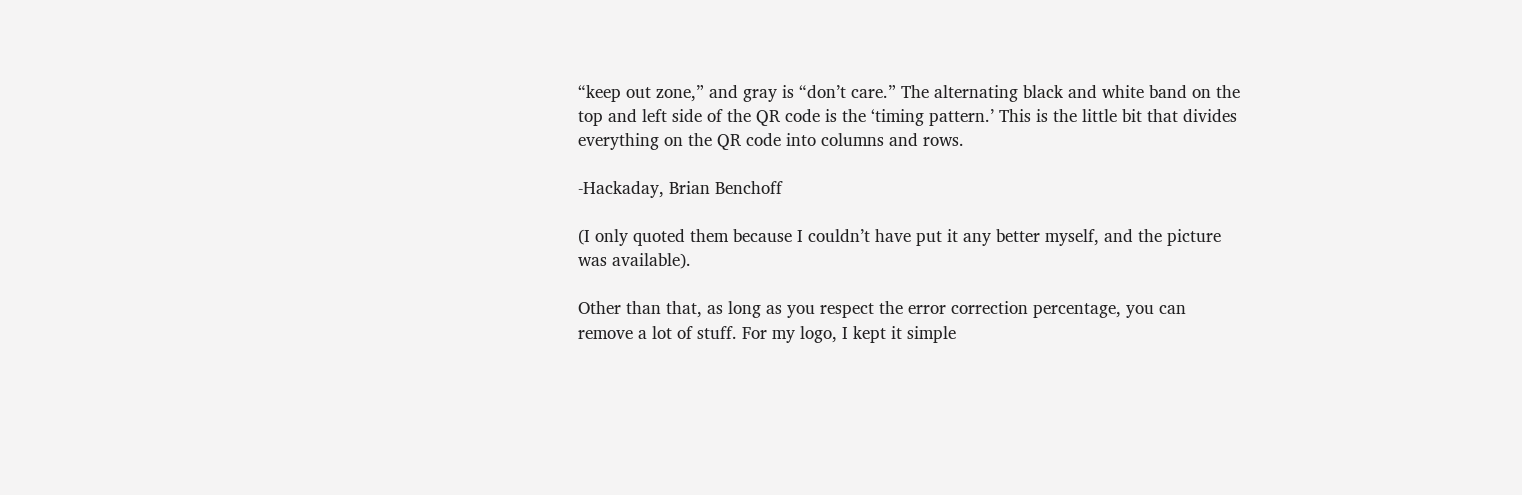“keep out zone,” and gray is “don’t care.” The alternating black and white band on the top and left side of the QR code is the ‘timing pattern.’ This is the little bit that divides everything on the QR code into columns and rows.

-Hackaday, Brian Benchoff

(I only quoted them because I couldn’t have put it any better myself, and the picture was available).

Other than that, as long as you respect the error correction percentage, you can remove a lot of stuff. For my logo, I kept it simple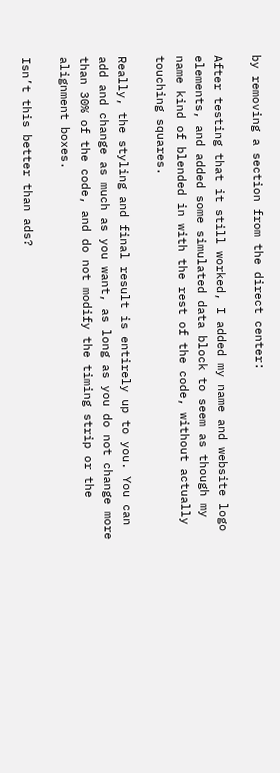by removing a section from the direct center:

After testing that it still worked, I added my name and website logo elements, and added some simulated data block to seem as though my name kind of blended in with the rest of the code, without actually touching squares.

Really, the styling and final result is entirely up to you. You can add and change as much as you want, as long as you do not change more than 30% of the code, and do not modify the timing strip or the alignment boxes.

Isn’t this better than ads?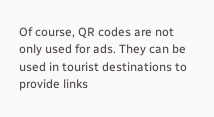Of course, QR codes are not only used for ads. They can be used in tourist destinations to provide links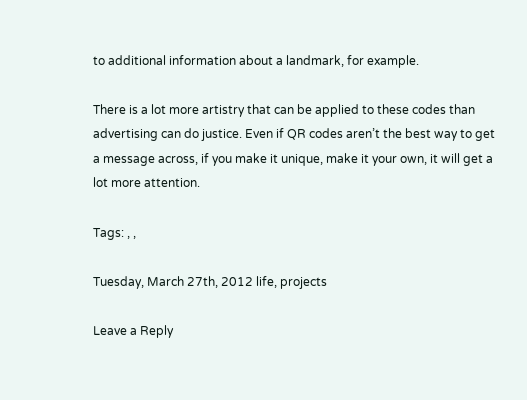to additional information about a landmark, for example.

There is a lot more artistry that can be applied to these codes than advertising can do justice. Even if QR codes aren’t the best way to get a message across, if you make it unique, make it your own, it will get a lot more attention.

Tags: , ,

Tuesday, March 27th, 2012 life, projects

Leave a Reply